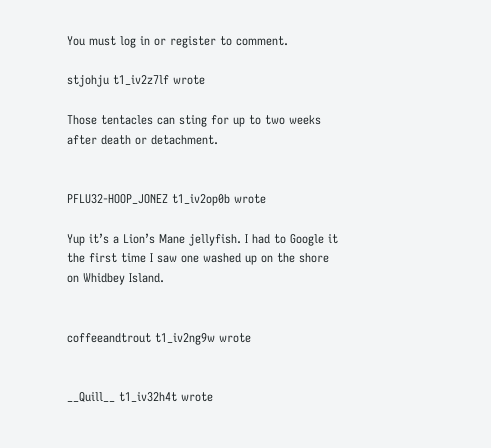You must log in or register to comment.

stjohju t1_iv2z7lf wrote

Those tentacles can sting for up to two weeks after death or detachment.


PFLU32-HOOP_JONEZ t1_iv2op0b wrote

Yup it’s a Lion’s Mane jellyfish. I had to Google it the first time I saw one washed up on the shore on Whidbey Island.


coffeeandtrout t1_iv2ng9w wrote


__Quill__ t1_iv32h4t wrote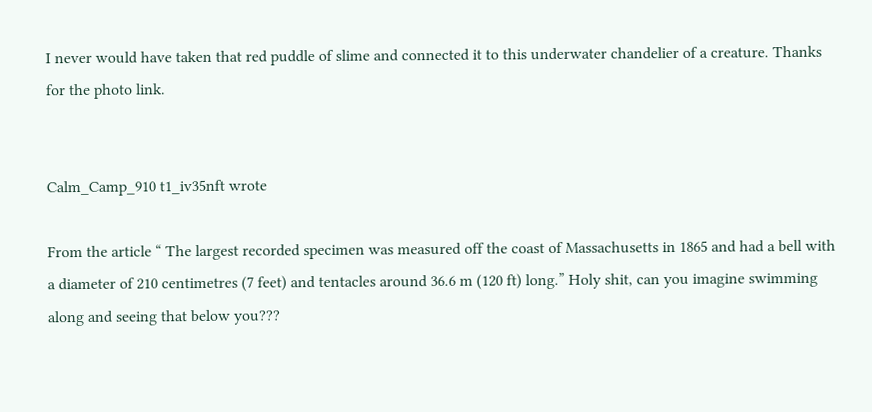I never would have taken that red puddle of slime and connected it to this underwater chandelier of a creature. Thanks for the photo link.


Calm_Camp_910 t1_iv35nft wrote

From the article “ The largest recorded specimen was measured off the coast of Massachusetts in 1865 and had a bell with a diameter of 210 centimetres (7 feet) and tentacles around 36.6 m (120 ft) long.” Holy shit, can you imagine swimming along and seeing that below you???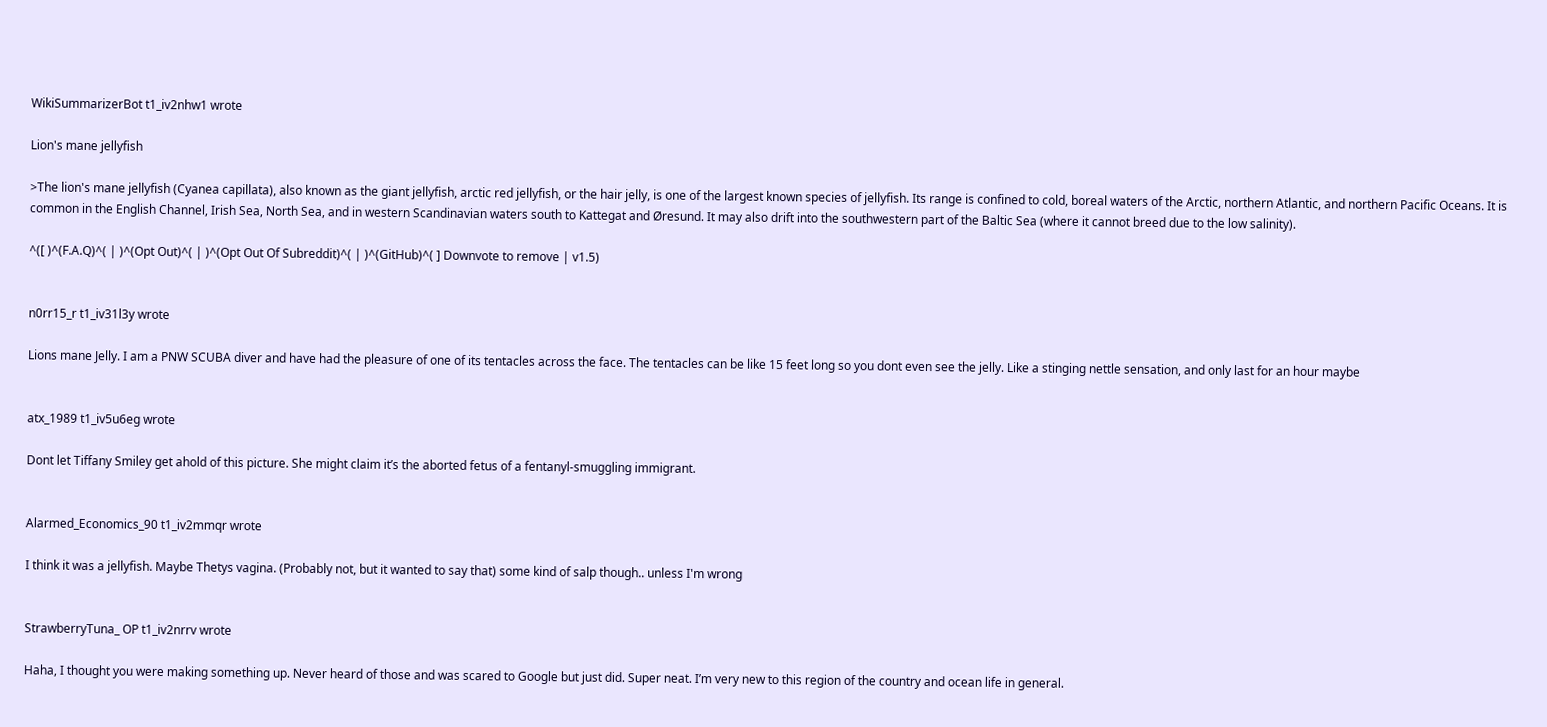WikiSummarizerBot t1_iv2nhw1 wrote

Lion's mane jellyfish

>The lion's mane jellyfish (Cyanea capillata), also known as the giant jellyfish, arctic red jellyfish, or the hair jelly, is one of the largest known species of jellyfish. Its range is confined to cold, boreal waters of the Arctic, northern Atlantic, and northern Pacific Oceans. It is common in the English Channel, Irish Sea, North Sea, and in western Scandinavian waters south to Kattegat and Øresund. It may also drift into the southwestern part of the Baltic Sea (where it cannot breed due to the low salinity).

^([ )^(F.A.Q)^( | )^(Opt Out)^( | )^(Opt Out Of Subreddit)^( | )^(GitHub)^( ] Downvote to remove | v1.5)


n0rr15_r t1_iv31l3y wrote

Lions mane Jelly. I am a PNW SCUBA diver and have had the pleasure of one of its tentacles across the face. The tentacles can be like 15 feet long so you dont even see the jelly. Like a stinging nettle sensation, and only last for an hour maybe


atx_1989 t1_iv5u6eg wrote

Dont let Tiffany Smiley get ahold of this picture. She might claim it’s the aborted fetus of a fentanyl-smuggling immigrant.


Alarmed_Economics_90 t1_iv2mmqr wrote

I think it was a jellyfish. Maybe Thetys vagina. (Probably not, but it wanted to say that) some kind of salp though.. unless I'm wrong


StrawberryTuna_ OP t1_iv2nrrv wrote

Haha, I thought you were making something up. Never heard of those and was scared to Google but just did. Super neat. I’m very new to this region of the country and ocean life in general.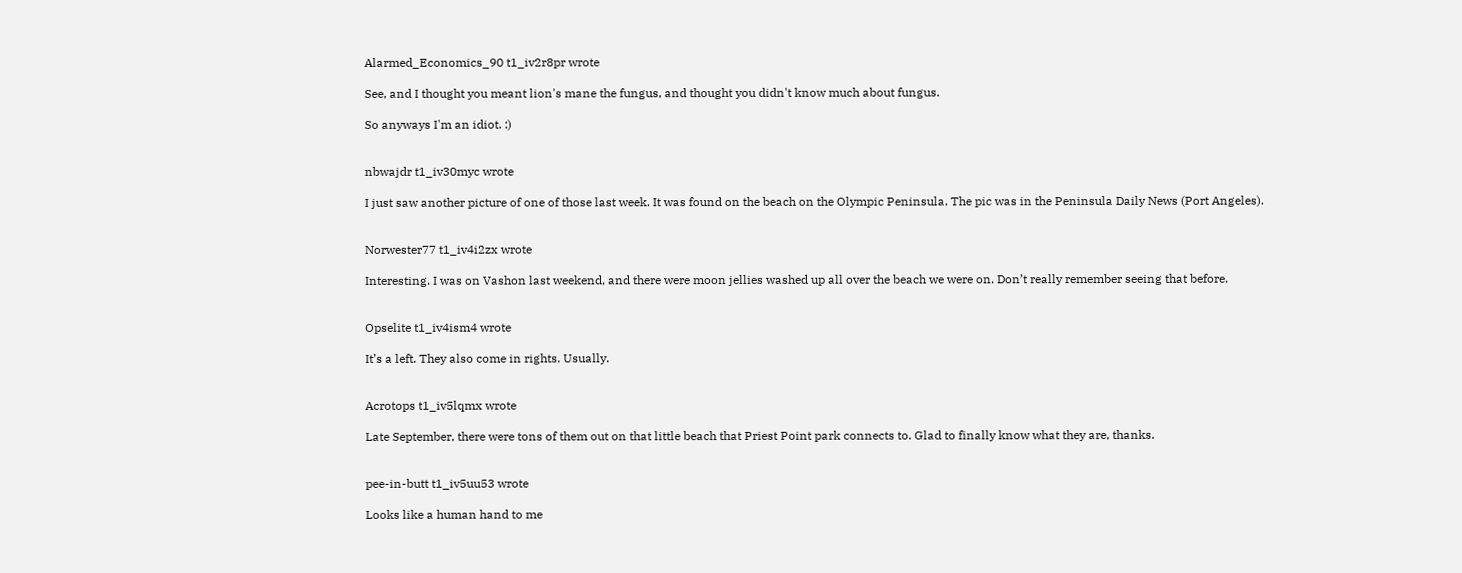Alarmed_Economics_90 t1_iv2r8pr wrote

See, and I thought you meant lion's mane the fungus, and thought you didn't know much about fungus.

So anyways I'm an idiot. :)


nbwajdr t1_iv30myc wrote

I just saw another picture of one of those last week. It was found on the beach on the Olympic Peninsula. The pic was in the Peninsula Daily News (Port Angeles).


Norwester77 t1_iv4i2zx wrote

Interesting. I was on Vashon last weekend, and there were moon jellies washed up all over the beach we were on. Don’t really remember seeing that before.


Opselite t1_iv4ism4 wrote

It’s a left. They also come in rights. Usually.


Acrotops t1_iv5lqmx wrote

Late September, there were tons of them out on that little beach that Priest Point park connects to. Glad to finally know what they are, thanks.


pee-in-butt t1_iv5uu53 wrote

Looks like a human hand to me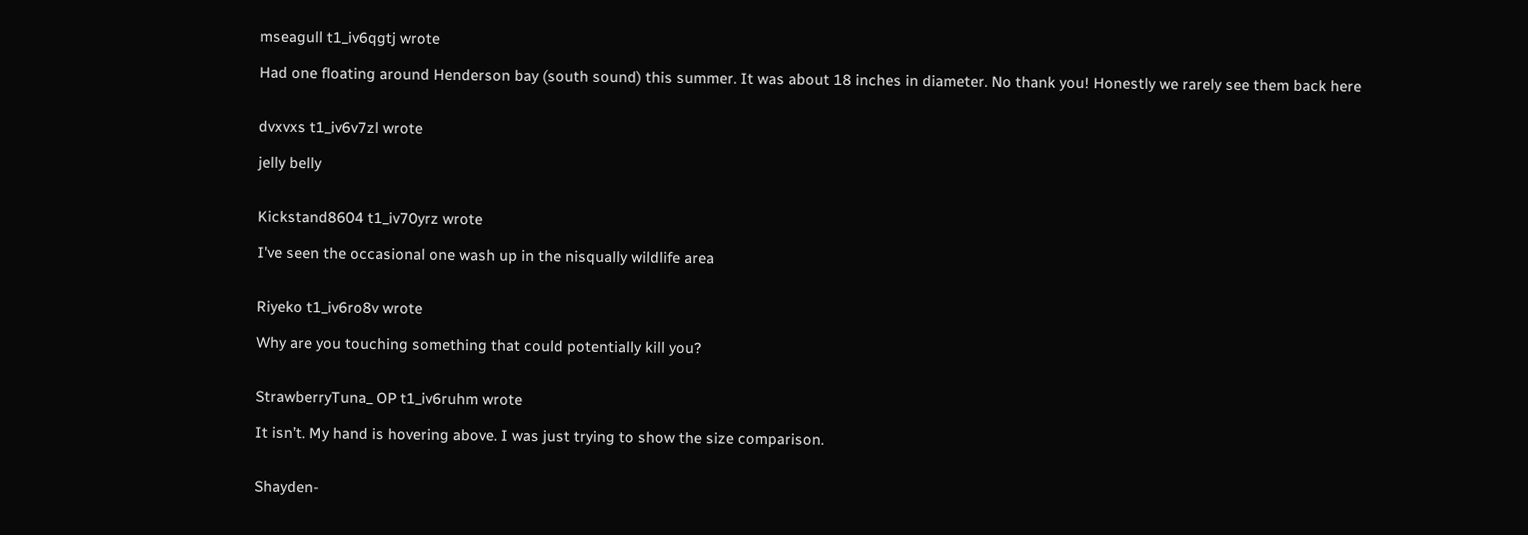mseagull t1_iv6qgtj wrote

Had one floating around Henderson bay (south sound) this summer. It was about 18 inches in diameter. No thank you! Honestly we rarely see them back here


dvxvxs t1_iv6v7zl wrote

jelly belly


Kickstand8604 t1_iv70yrz wrote

I've seen the occasional one wash up in the nisqually wildlife area


Riyeko t1_iv6ro8v wrote

Why are you touching something that could potentially kill you?


StrawberryTuna_ OP t1_iv6ruhm wrote

It isn’t. My hand is hovering above. I was just trying to show the size comparison.


Shayden-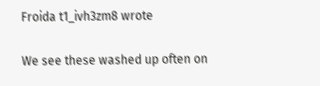Froida t1_ivh3zm8 wrote

We see these washed up often on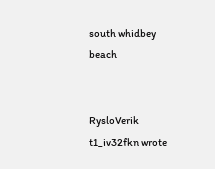south whidbey beach


RysloVerik t1_iv32fkn wrote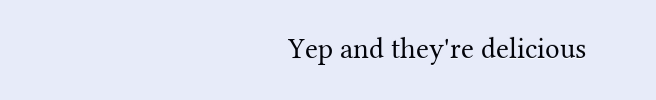Yep and they're delicious